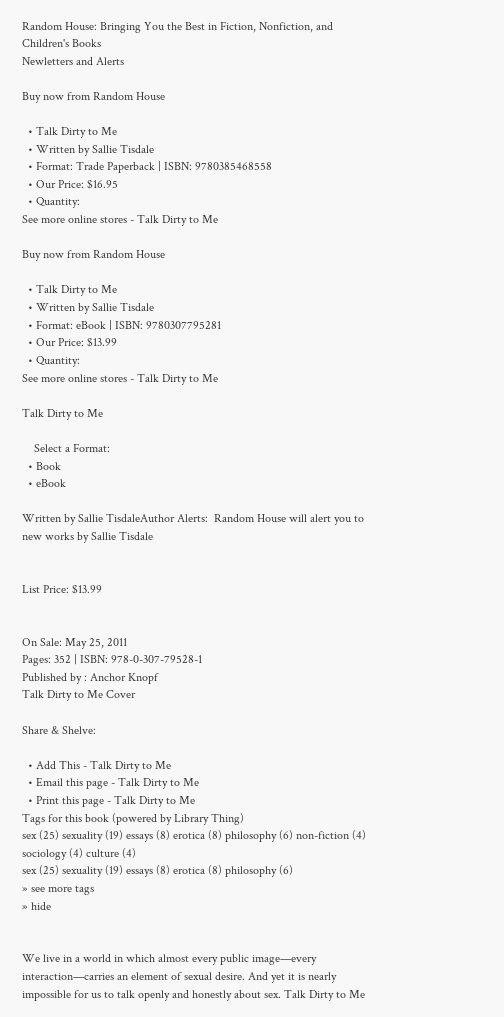Random House: Bringing You the Best in Fiction, Nonfiction, and Children's Books
Newletters and Alerts

Buy now from Random House

  • Talk Dirty to Me
  • Written by Sallie Tisdale
  • Format: Trade Paperback | ISBN: 9780385468558
  • Our Price: $16.95
  • Quantity:
See more online stores - Talk Dirty to Me

Buy now from Random House

  • Talk Dirty to Me
  • Written by Sallie Tisdale
  • Format: eBook | ISBN: 9780307795281
  • Our Price: $13.99
  • Quantity:
See more online stores - Talk Dirty to Me

Talk Dirty to Me

    Select a Format:
  • Book
  • eBook

Written by Sallie TisdaleAuthor Alerts:  Random House will alert you to new works by Sallie Tisdale


List Price: $13.99


On Sale: May 25, 2011
Pages: 352 | ISBN: 978-0-307-79528-1
Published by : Anchor Knopf
Talk Dirty to Me Cover

Share & Shelve:

  • Add This - Talk Dirty to Me
  • Email this page - Talk Dirty to Me
  • Print this page - Talk Dirty to Me
Tags for this book (powered by Library Thing)
sex (25) sexuality (19) essays (8) erotica (8) philosophy (6) non-fiction (4) sociology (4) culture (4)
sex (25) sexuality (19) essays (8) erotica (8) philosophy (6)
» see more tags
» hide


We live in a world in which almost every public image—every interaction—carries an element of sexual desire. And yet it is nearly impossible for us to talk openly and honestly about sex. Talk Dirty to Me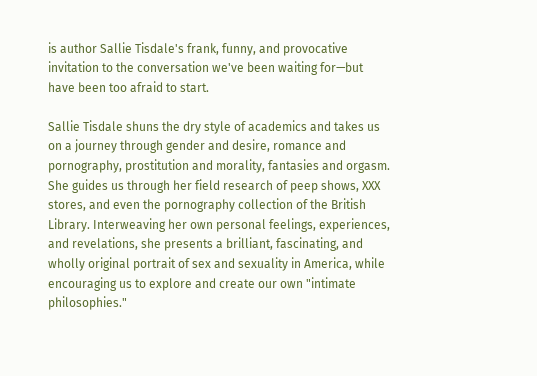is author Sallie Tisdale's frank, funny, and provocative invitation to the conversation we've been waiting for—but have been too afraid to start.

Sallie Tisdale shuns the dry style of academics and takes us on a journey through gender and desire, romance and pornography, prostitution and morality, fantasies and orgasm. She guides us through her field research of peep shows, XXX stores, and even the pornography collection of the British Library. Interweaving her own personal feelings, experiences, and revelations, she presents a brilliant, fascinating, and wholly original portrait of sex and sexuality in America, while encouraging us to explore and create our own "intimate philosophies."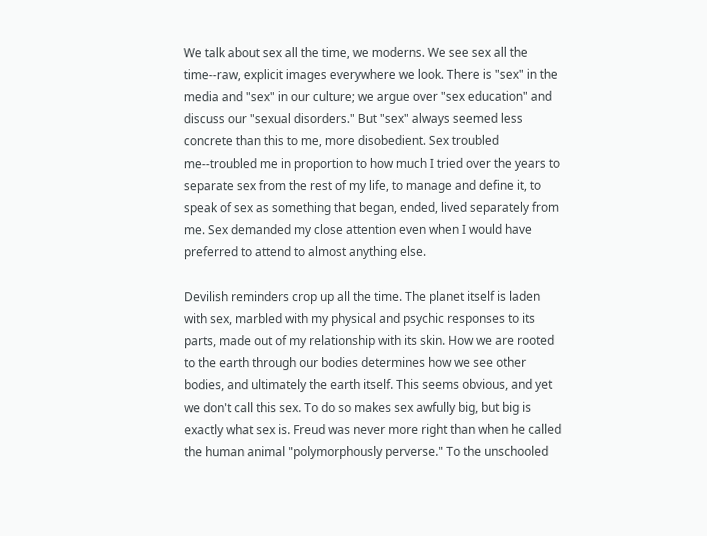We talk about sex all the time, we moderns. We see sex all the time--raw, explicit images everywhere we look. There is "sex" in the media and "sex" in our culture; we argue over "sex education" and discuss our "sexual disorders." But "sex" always seemed less concrete than this to me, more disobedient. Sex troubled me--troubled me in proportion to how much I tried over the years to separate sex from the rest of my life, to manage and define it, to speak of sex as something that began, ended, lived separately from me. Sex demanded my close attention even when I would have preferred to attend to almost anything else.

Devilish reminders crop up all the time. The planet itself is laden with sex, marbled with my physical and psychic responses to its parts, made out of my relationship with its skin. How we are rooted to the earth through our bodies determines how we see other bodies, and ultimately the earth itself. This seems obvious, and yet we don't call this sex. To do so makes sex awfully big, but big is exactly what sex is. Freud was never more right than when he called the human animal "polymorphously perverse." To the unschooled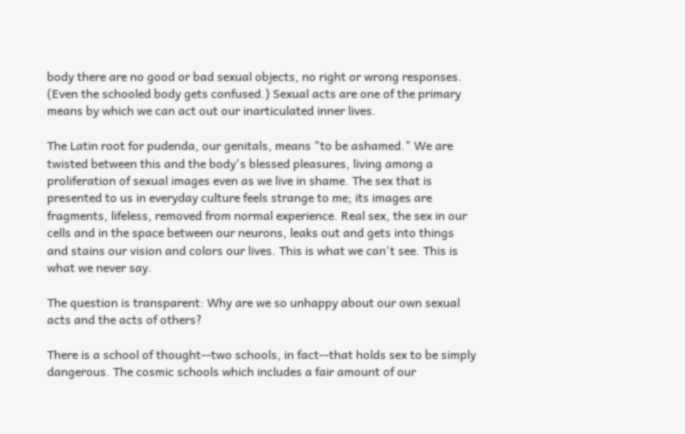body there are no good or bad sexual objects, no right or wrong responses. (Even the schooled body gets confused.) Sexual acts are one of the primary means by which we can act out our inarticulated inner lives.

The Latin root for pudenda, our genitals, means "to be ashamed." We are twisted between this and the body's blessed pleasures, living among a proliferation of sexual images even as we live in shame. The sex that is presented to us in everyday culture feels strange to me; its images are fragments, lifeless, removed from normal experience. Real sex, the sex in our cells and in the space between our neurons, leaks out and gets into things and stains our vision and colors our lives. This is what we can't see. This is what we never say.

The question is transparent: Why are we so unhappy about our own sexual acts and the acts of others?

There is a school of thought--two schools, in fact--that holds sex to be simply dangerous. The cosmic schools which includes a fair amount of our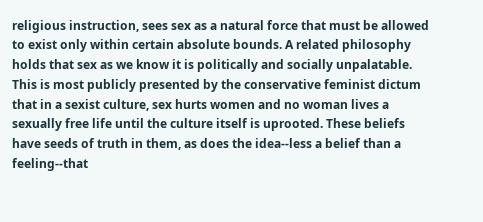religious instruction, sees sex as a natural force that must be allowed to exist only within certain absolute bounds. A related philosophy holds that sex as we know it is politically and socially unpalatable. This is most publicly presented by the conservative feminist dictum that in a sexist culture, sex hurts women and no woman lives a sexually free life until the culture itself is uprooted. These beliefs have seeds of truth in them, as does the idea--less a belief than a feeling--that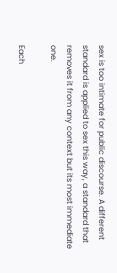sex is too intimate for public discourse. A different standard is applied to sex this way, a standard that removes it from any context but its most immediate one.

Each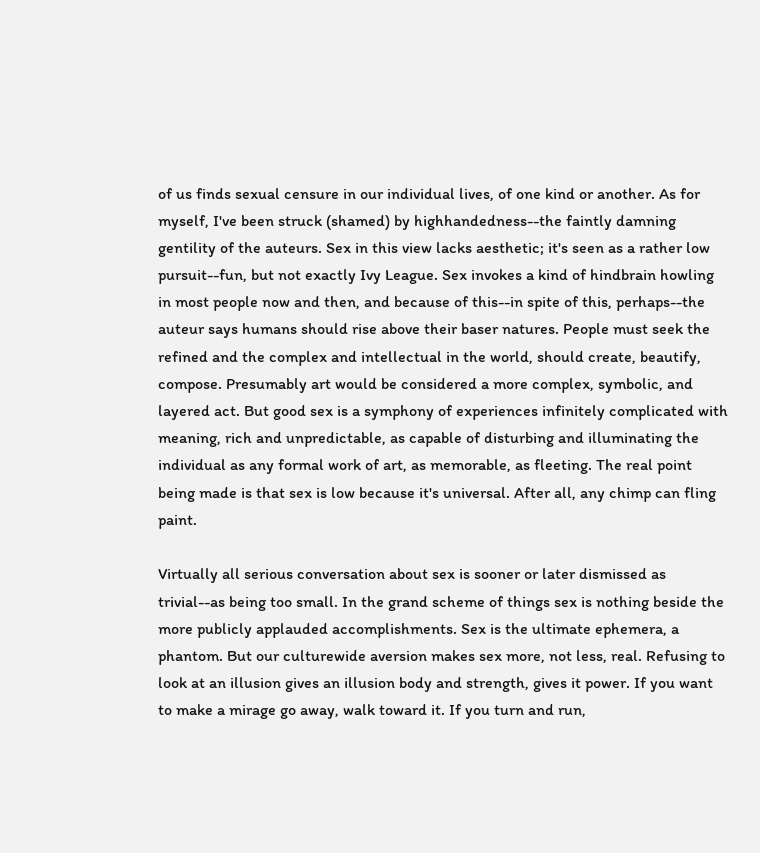of us finds sexual censure in our individual lives, of one kind or another. As for myself, I've been struck (shamed) by highhandedness--the faintly damning gentility of the auteurs. Sex in this view lacks aesthetic; it's seen as a rather low pursuit--fun, but not exactly Ivy League. Sex invokes a kind of hindbrain howling in most people now and then, and because of this--in spite of this, perhaps--the auteur says humans should rise above their baser natures. People must seek the refined and the complex and intellectual in the world, should create, beautify, compose. Presumably art would be considered a more complex, symbolic, and layered act. But good sex is a symphony of experiences infinitely complicated with meaning, rich and unpredictable, as capable of disturbing and illuminating the individual as any formal work of art, as memorable, as fleeting. The real point being made is that sex is low because it's universal. After all, any chimp can fling paint.

Virtually all serious conversation about sex is sooner or later dismissed as trivial--as being too small. In the grand scheme of things sex is nothing beside the more publicly applauded accomplishments. Sex is the ultimate ephemera, a phantom. But our culturewide aversion makes sex more, not less, real. Refusing to look at an illusion gives an illusion body and strength, gives it power. If you want to make a mirage go away, walk toward it. If you turn and run,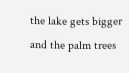the lake gets bigger and the palm trees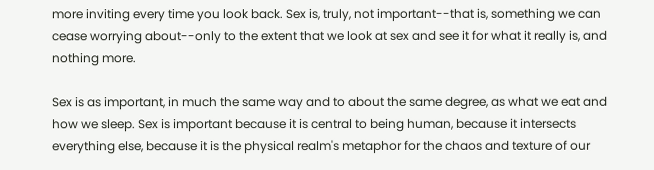more inviting every time you look back. Sex is, truly, not important--that is, something we can cease worrying about--only to the extent that we look at sex and see it for what it really is, and nothing more.

Sex is as important, in much the same way and to about the same degree, as what we eat and how we sleep. Sex is important because it is central to being human, because it intersects everything else, because it is the physical realm's metaphor for the chaos and texture of our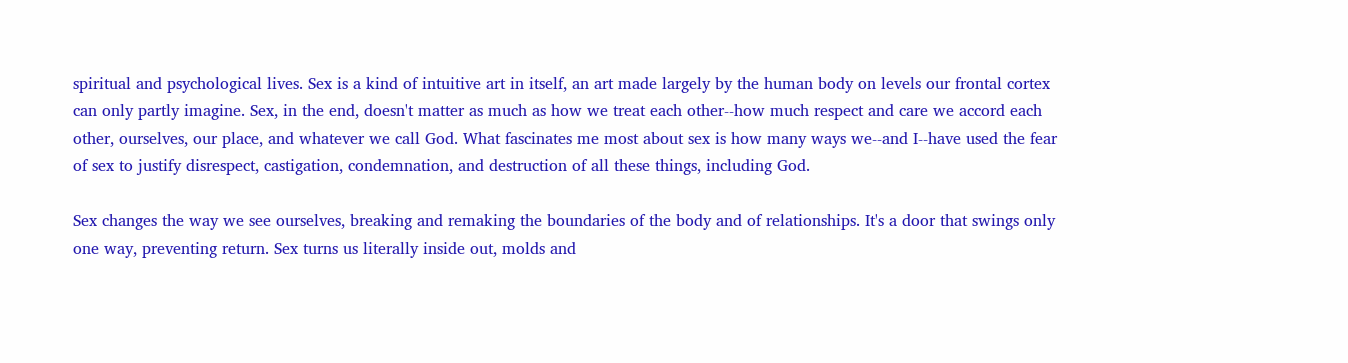spiritual and psychological lives. Sex is a kind of intuitive art in itself, an art made largely by the human body on levels our frontal cortex can only partly imagine. Sex, in the end, doesn't matter as much as how we treat each other--how much respect and care we accord each other, ourselves, our place, and whatever we call God. What fascinates me most about sex is how many ways we--and I--have used the fear of sex to justify disrespect, castigation, condemnation, and destruction of all these things, including God.

Sex changes the way we see ourselves, breaking and remaking the boundaries of the body and of relationships. It's a door that swings only one way, preventing return. Sex turns us literally inside out, molds and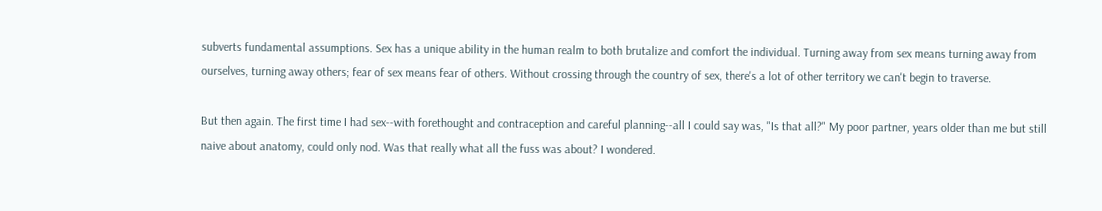subverts fundamental assumptions. Sex has a unique ability in the human realm to both brutalize and comfort the individual. Turning away from sex means turning away from ourselves, turning away others; fear of sex means fear of others. Without crossing through the country of sex, there's a lot of other territory we can't begin to traverse.

But then again. The first time I had sex--with forethought and contraception and careful planning--all I could say was, "Is that all?" My poor partner, years older than me but still naive about anatomy, could only nod. Was that really what all the fuss was about? I wondered.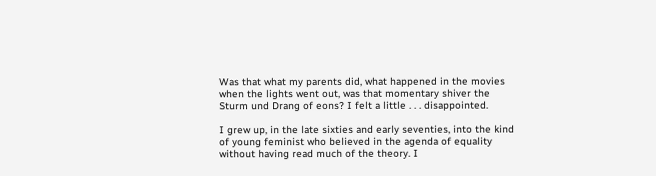Was that what my parents did, what happened in the movies when the lights went out, was that momentary shiver the Sturm und Drang of eons? I felt a little . . . disappointed.

I grew up, in the late sixties and early seventies, into the kind of young feminist who believed in the agenda of equality without having read much of the theory. I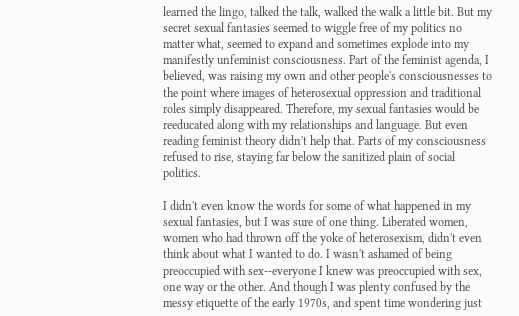learned the lingo, talked the talk, walked the walk a little bit. But my secret sexual fantasies seemed to wiggle free of my politics no matter what, seemed to expand and sometimes explode into my manifestly unfeminist consciousness. Part of the feminist agenda, I believed, was raising my own and other people's consciousnesses to the point where images of heterosexual oppression and traditional roles simply disappeared. Therefore, my sexual fantasies would be reeducated along with my relationships and language. But even reading feminist theory didn't help that. Parts of my consciousness refused to rise, staying far below the sanitized plain of social politics.

I didn't even know the words for some of what happened in my sexual fantasies, but I was sure of one thing. Liberated women, women who had thrown off the yoke of heterosexism, didn't even think about what I wanted to do. I wasn't ashamed of being preoccupied with sex--everyone I knew was preoccupied with sex, one way or the other. And though I was plenty confused by the messy etiquette of the early 1970s, and spent time wondering just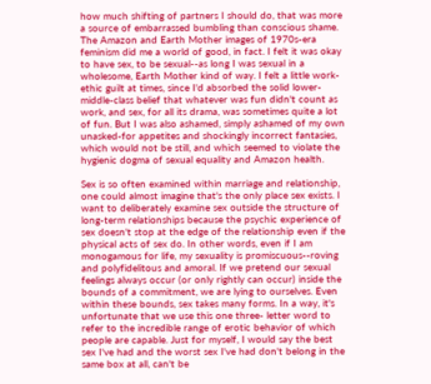how much shifting of partners I should do, that was more a source of embarrassed bumbling than conscious shame. The Amazon and Earth Mother images of 1970s-era feminism did me a world of good, in fact. I felt it was okay to have sex, to be sexual--as long I was sexual in a wholesome, Earth Mother kind of way. I felt a little work-ethic guilt at times, since I'd absorbed the solid lower-middle-class belief that whatever was fun didn't count as work, and sex, for all its drama, was sometimes quite a lot of fun. But I was also ashamed, simply ashamed of my own unasked-for appetites and shockingly incorrect fantasies, which would not be still, and which seemed to violate the hygienic dogma of sexual equality and Amazon health.

Sex is so often examined within marriage and relationship, one could almost imagine that's the only place sex exists. I want to deliberately examine sex outside the structure of long-term relationships because the psychic experience of sex doesn't stop at the edge of the relationship even if the physical acts of sex do. In other words, even if I am monogamous for life, my sexuality is promiscuous--roving and polyfidelitous and amoral. If we pretend our sexual feelings always occur (or only rightly can occur) inside the bounds of a commitment, we are lying to ourselves. Even within these bounds, sex takes many forms. In a way, it's unfortunate that we use this one three- letter word to refer to the incredible range of erotic behavior of which people are capable. Just for myself, I would say the best sex I've had and the worst sex I've had don't belong in the same box at all, can't be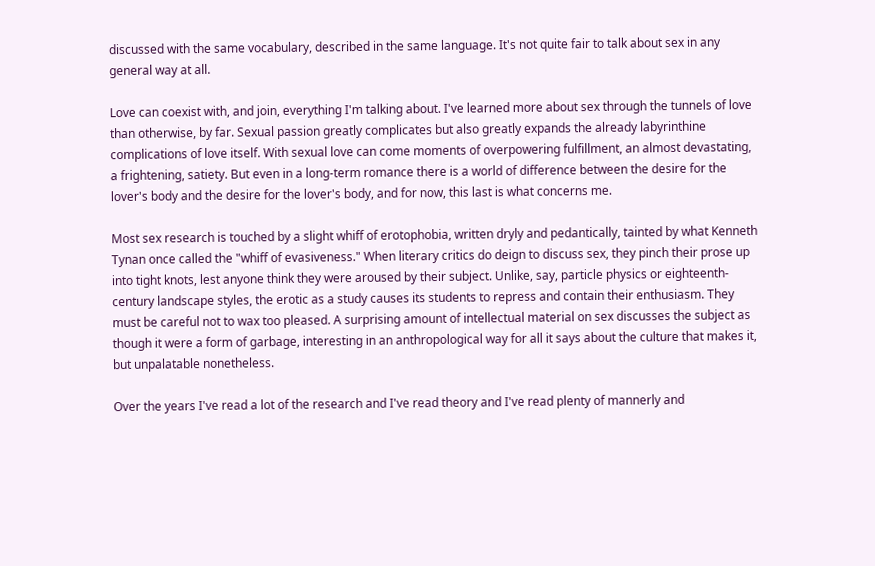discussed with the same vocabulary, described in the same language. It's not quite fair to talk about sex in any general way at all.

Love can coexist with, and join, everything I'm talking about. I've learned more about sex through the tunnels of love than otherwise, by far. Sexual passion greatly complicates but also greatly expands the already labyrinthine complications of love itself. With sexual love can come moments of overpowering fulfillment, an almost devastating, a frightening, satiety. But even in a long-term romance there is a world of difference between the desire for the lover's body and the desire for the lover's body, and for now, this last is what concerns me.

Most sex research is touched by a slight whiff of erotophobia, written dryly and pedantically, tainted by what Kenneth Tynan once called the "whiff of evasiveness." When literary critics do deign to discuss sex, they pinch their prose up into tight knots, lest anyone think they were aroused by their subject. Unlike, say, particle physics or eighteenth- century landscape styles, the erotic as a study causes its students to repress and contain their enthusiasm. They must be careful not to wax too pleased. A surprising amount of intellectual material on sex discusses the subject as though it were a form of garbage, interesting in an anthropological way for all it says about the culture that makes it, but unpalatable nonetheless.

Over the years I've read a lot of the research and I've read theory and I've read plenty of mannerly and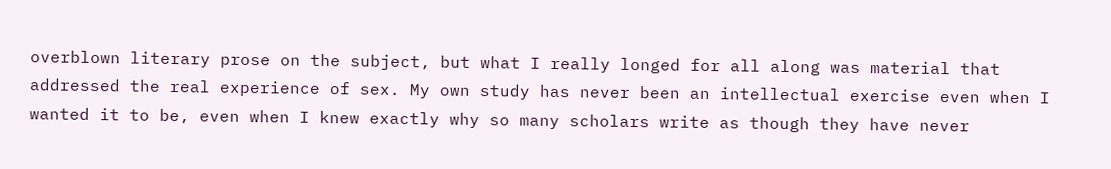overblown literary prose on the subject, but what I really longed for all along was material that addressed the real experience of sex. My own study has never been an intellectual exercise even when I wanted it to be, even when I knew exactly why so many scholars write as though they have never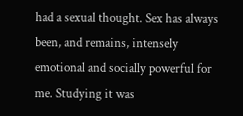had a sexual thought. Sex has always been, and remains, intensely emotional and socially powerful for me. Studying it was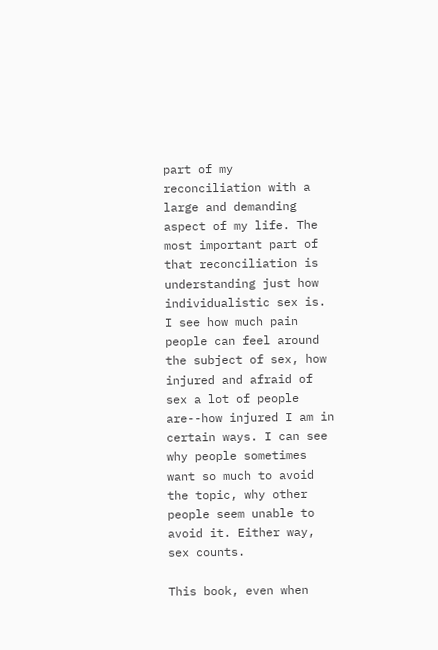part of my reconciliation with a large and demanding aspect of my life. The most important part of that reconciliation is understanding just how individualistic sex is. I see how much pain people can feel around the subject of sex, how injured and afraid of sex a lot of people are--how injured I am in certain ways. I can see why people sometimes want so much to avoid the topic, why other people seem unable to avoid it. Either way, sex counts.

This book, even when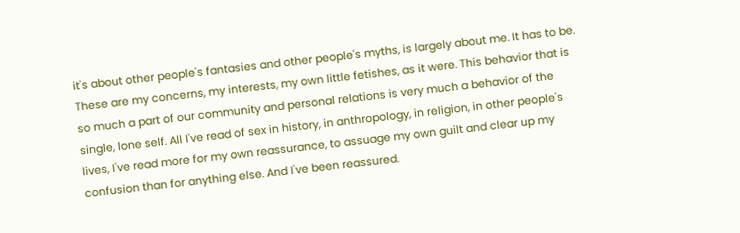it's about other people's fantasies and other people's myths, is largely about me. It has to be. These are my concerns, my interests, my own little fetishes, as it were. This behavior that is so much a part of our community and personal relations is very much a behavior of the single, lone self. All I've read of sex in history, in anthropology, in religion, in other people's lives, I've read more for my own reassurance, to assuage my own guilt and clear up my confusion than for anything else. And I've been reassured.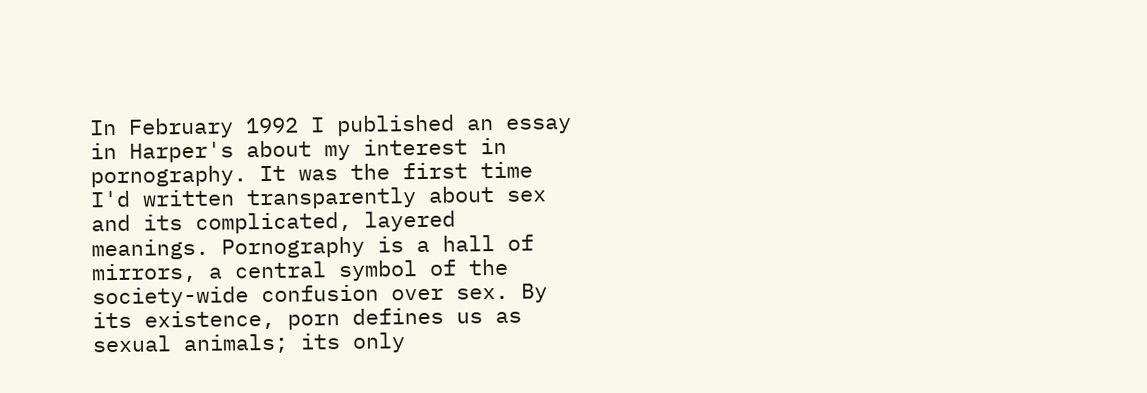In February 1992 I published an essay in Harper's about my interest in pornography. It was the first time I'd written transparently about sex and its complicated, layered meanings. Pornography is a hall of mirrors, a central symbol of the society-wide confusion over sex. By its existence, porn defines us as sexual animals; its only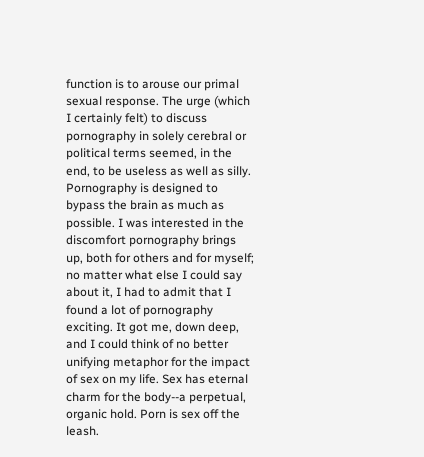function is to arouse our primal sexual response. The urge (which I certainly felt) to discuss pornography in solely cerebral or political terms seemed, in the end, to be useless as well as silly. Pornography is designed to bypass the brain as much as possible. I was interested in the discomfort pornography brings up, both for others and for myself; no matter what else I could say about it, I had to admit that I found a lot of pornography exciting. It got me, down deep, and I could think of no better unifying metaphor for the impact of sex on my life. Sex has eternal charm for the body--a perpetual, organic hold. Porn is sex off the leash.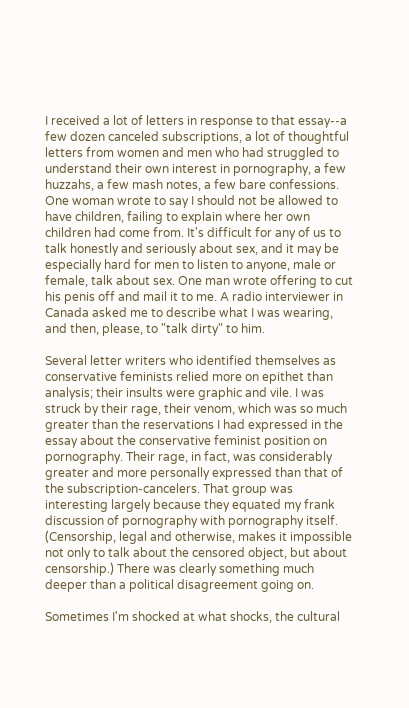I received a lot of letters in response to that essay--a few dozen canceled subscriptions, a lot of thoughtful letters from women and men who had struggled to understand their own interest in pornography, a few huzzahs, a few mash notes, a few bare confessions. One woman wrote to say I should not be allowed to have children, failing to explain where her own children had come from. It's difficult for any of us to talk honestly and seriously about sex, and it may be especially hard for men to listen to anyone, male or female, talk about sex. One man wrote offering to cut his penis off and mail it to me. A radio interviewer in Canada asked me to describe what I was wearing, and then, please, to "talk dirty" to him.

Several letter writers who identified themselves as conservative feminists relied more on epithet than analysis; their insults were graphic and vile. I was struck by their rage, their venom, which was so much greater than the reservations I had expressed in the essay about the conservative feminist position on pornography. Their rage, in fact, was considerably greater and more personally expressed than that of the subscription-cancelers. That group was interesting largely because they equated my frank discussion of pornography with pornography itself. (Censorship, legal and otherwise, makes it impossible not only to talk about the censored object, but about censorship.) There was clearly something much deeper than a political disagreement going on.

Sometimes I'm shocked at what shocks, the cultural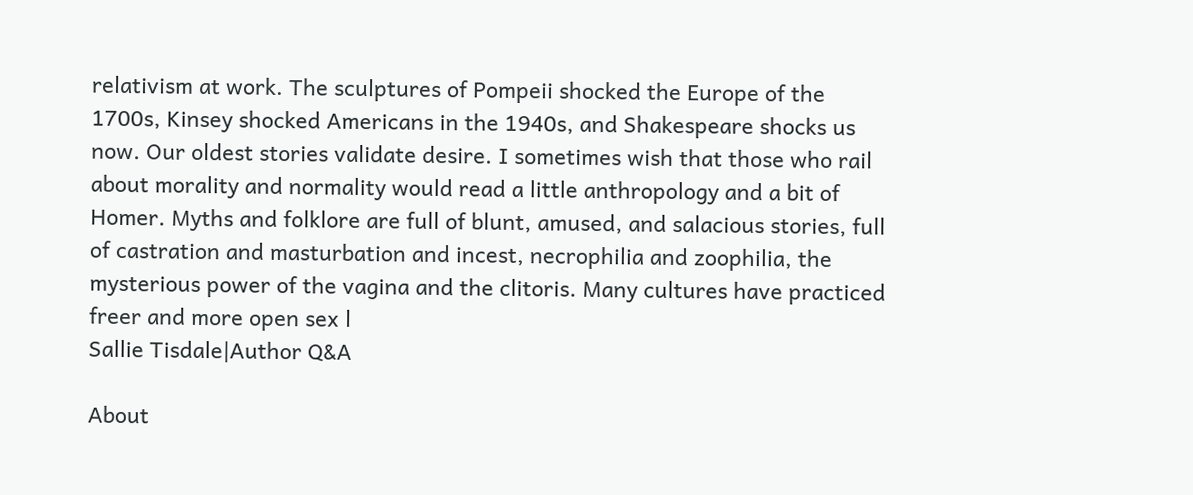relativism at work. The sculptures of Pompeii shocked the Europe of the 1700s, Kinsey shocked Americans in the 1940s, and Shakespeare shocks us now. Our oldest stories validate desire. I sometimes wish that those who rail about morality and normality would read a little anthropology and a bit of Homer. Myths and folklore are full of blunt, amused, and salacious stories, full of castration and masturbation and incest, necrophilia and zoophilia, the mysterious power of the vagina and the clitoris. Many cultures have practiced freer and more open sex l
Sallie Tisdale|Author Q&A

About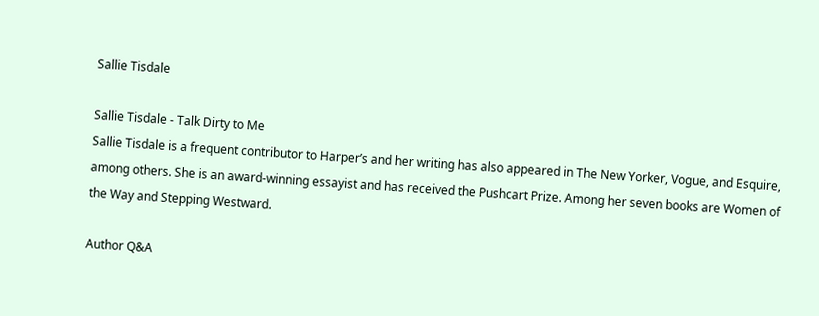Sallie Tisdale

Sallie Tisdale - Talk Dirty to Me
Sallie Tisdale is a frequent contributor to Harper’s and her writing has also appeared in The New Yorker, Vogue, and Esquire, among others. She is an award-winning essayist and has received the Pushcart Prize. Among her seven books are Women of the Way and Stepping Westward.

Author Q&A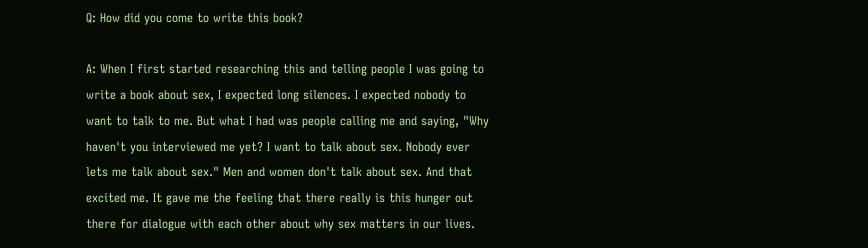Q: How did you come to write this book?

A: When I first started researching this and telling people I was going to write a book about sex, I expected long silences. I expected nobody to want to talk to me. But what I had was people calling me and saying, "Why haven't you interviewed me yet? I want to talk about sex. Nobody ever lets me talk about sex." Men and women don't talk about sex. And that excited me. It gave me the feeling that there really is this hunger out there for dialogue with each other about why sex matters in our lives.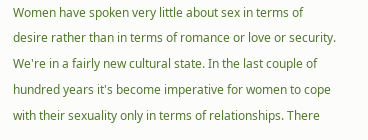Women have spoken very little about sex in terms of desire rather than in terms of romance or love or security. We're in a fairly new cultural state. In the last couple of hundred years it's become imperative for women to cope with their sexuality only in terms of relationships. There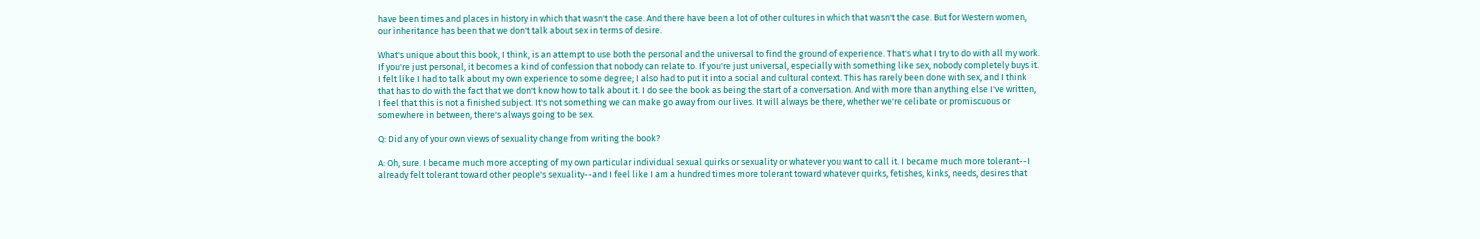have been times and places in history in which that wasn't the case. And there have been a lot of other cultures in which that wasn't the case. But for Western women, our inheritance has been that we don't talk about sex in terms of desire.

What's unique about this book, I think, is an attempt to use both the personal and the universal to find the ground of experience. That's what I try to do with all my work. If you're just personal, it becomes a kind of confession that nobody can relate to. If you're just universal, especially with something like sex, nobody completely buys it. I felt like I had to talk about my own experience to some degree; I also had to put it into a social and cultural context. This has rarely been done with sex, and I think that has to do with the fact that we don't know how to talk about it. I do see the book as being the start of a conversation. And with more than anything else I've written, I feel that this is not a finished subject. It's not something we can make go away from our lives. It will always be there, whether we're celibate or promiscuous or somewhere in between, there's always going to be sex.

Q: Did any of your own views of sexuality change from writing the book?

A: Oh, sure. I became much more accepting of my own particular individual sexual quirks or sexuality or whatever you want to call it. I became much more tolerant--I already felt tolerant toward other people's sexuality--and I feel like I am a hundred times more tolerant toward whatever quirks, fetishes, kinks, needs, desires that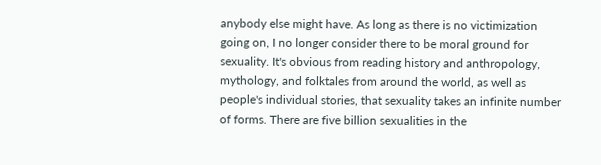anybody else might have. As long as there is no victimization going on, I no longer consider there to be moral ground for sexuality. It's obvious from reading history and anthropology, mythology, and folktales from around the world, as well as people's individual stories, that sexuality takes an infinite number of forms. There are five billion sexualities in the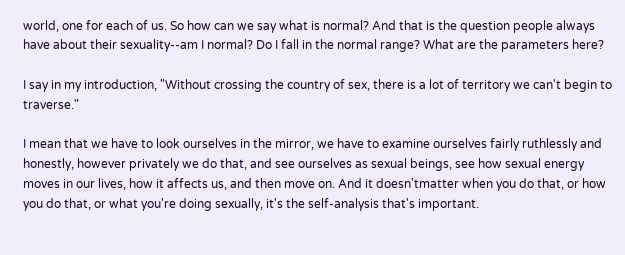world, one for each of us. So how can we say what is normal? And that is the question people always have about their sexuality--am I normal? Do I fall in the normal range? What are the parameters here?

I say in my introduction, "Without crossing the country of sex, there is a lot of territory we can't begin to traverse."

I mean that we have to look ourselves in the mirror, we have to examine ourselves fairly ruthlessly and honestly, however privately we do that, and see ourselves as sexual beings, see how sexual energy moves in our lives, how it affects us, and then move on. And it doesn'tmatter when you do that, or how you do that, or what you're doing sexually, it's the self-analysis that's important.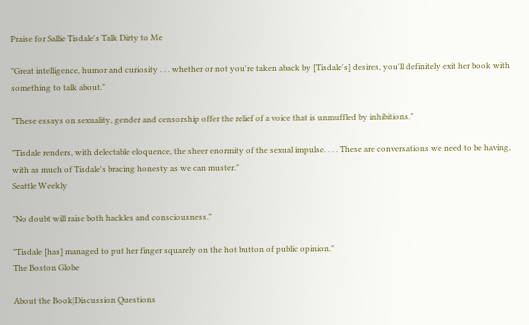Praise for Sallie Tisdale's Talk Dirty to Me

"Great intelligence, humor and curiosity . . . whether or not you're taken aback by [Tisdale's] desires, you'll definitely exit her book with something to talk about."

"These essays on sexuality, gender and censorship offer the relief of a voice that is unmuffled by inhibitions."

"Tisdale renders, with delectable eloquence, the sheer enormity of the sexual impulse. . . . These are conversations we need to be having, with as much of Tisdale's bracing honesty as we can muster."
Seattle Weekly

"No doubt will raise both hackles and consciousness."

"Tisdale [has] managed to put her finger squarely on the hot button of public opinion."
The Boston Globe

About the Book|Discussion Questions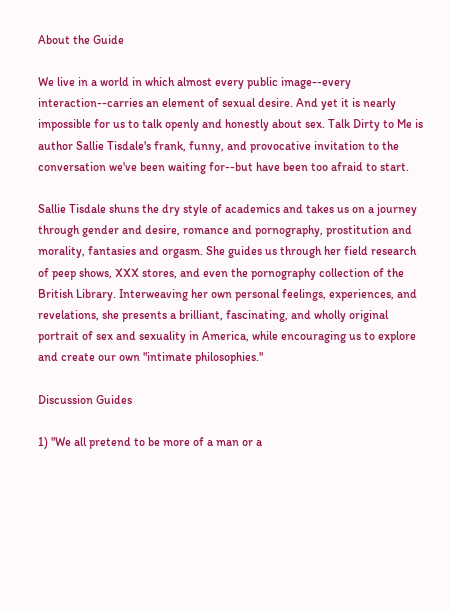About the Guide

We live in a world in which almost every public image--every interaction--carries an element of sexual desire. And yet it is nearly impossible for us to talk openly and honestly about sex. Talk Dirty to Me is author Sallie Tisdale's frank, funny, and provocative invitation to the conversation we've been waiting for--but have been too afraid to start.

Sallie Tisdale shuns the dry style of academics and takes us on a journey through gender and desire, romance and pornography, prostitution and morality, fantasies and orgasm. She guides us through her field research of peep shows, XXX stores, and even the pornography collection of the British Library. Interweaving her own personal feelings, experiences, and revelations, she presents a brilliant, fascinating, and wholly original portrait of sex and sexuality in America, while encouraging us to explore and create our own "intimate philosophies."

Discussion Guides

1) "We all pretend to be more of a man or a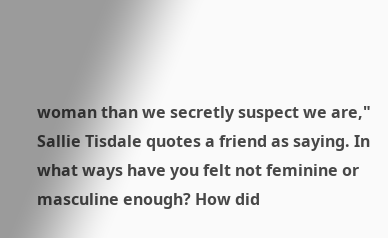woman than we secretly suspect we are," Sallie Tisdale quotes a friend as saying. In what ways have you felt not feminine or masculine enough? How did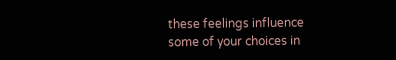these feelings influence some of your choices in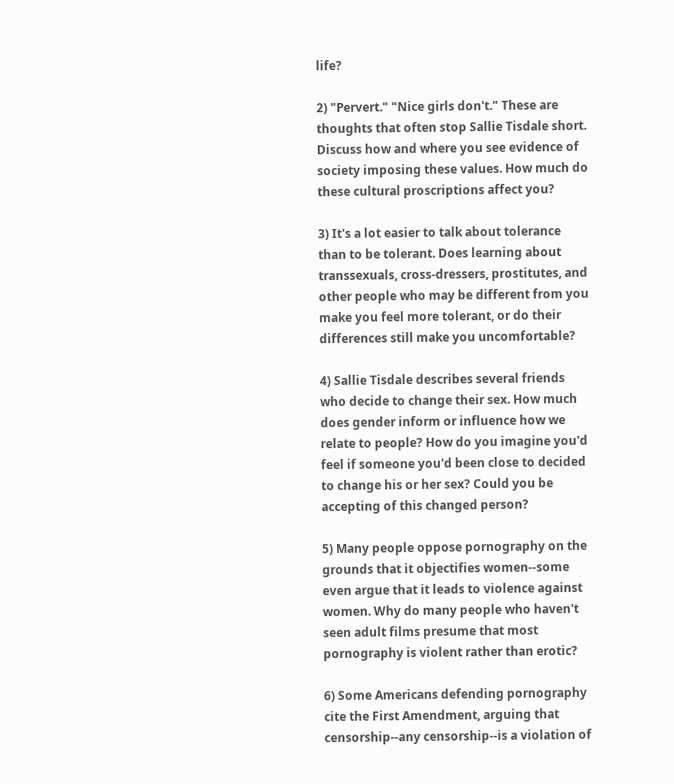life?

2) "Pervert." "Nice girls don't." These are thoughts that often stop Sallie Tisdale short. Discuss how and where you see evidence of society imposing these values. How much do these cultural proscriptions affect you?

3) It's a lot easier to talk about tolerance than to be tolerant. Does learning about transsexuals, cross-dressers, prostitutes, and other people who may be different from you make you feel more tolerant, or do their differences still make you uncomfortable?

4) Sallie Tisdale describes several friends who decide to change their sex. How much does gender inform or influence how we relate to people? How do you imagine you'd feel if someone you'd been close to decided to change his or her sex? Could you be accepting of this changed person?

5) Many people oppose pornography on the grounds that it objectifies women--some even argue that it leads to violence against women. Why do many people who haven't seen adult films presume that most pornography is violent rather than erotic?

6) Some Americans defending pornography cite the First Amendment, arguing that censorship--any censorship--is a violation of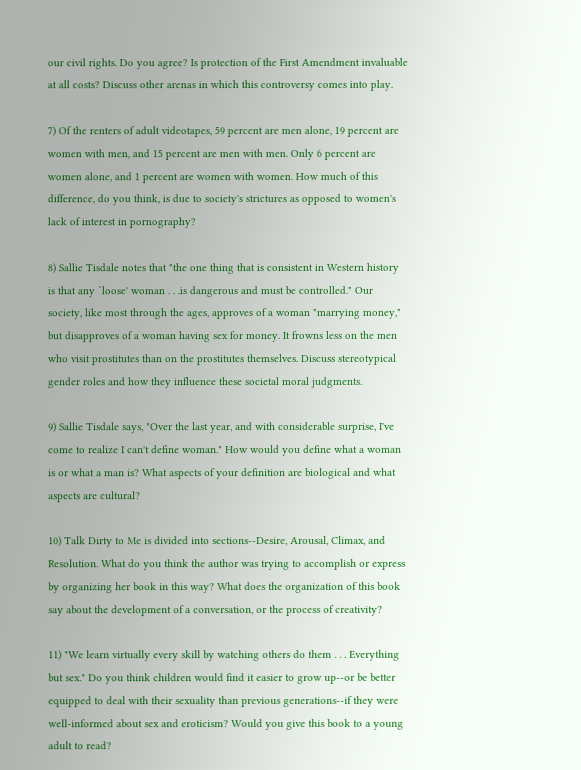our civil rights. Do you agree? Is protection of the First Amendment invaluable at all costs? Discuss other arenas in which this controversy comes into play.

7) Of the renters of adult videotapes, 59 percent are men alone, 19 percent are women with men, and 15 percent are men with men. Only 6 percent are women alone, and 1 percent are women with women. How much of this difference, do you think, is due to society's strictures as opposed to women's lack of interest in pornography?

8) Sallie Tisdale notes that "the one thing that is consistent in Western history is that any `loose' woman . . .is dangerous and must be controlled." Our society, like most through the ages, approves of a woman "marrying money," but disapproves of a woman having sex for money. It frowns less on the men who visit prostitutes than on the prostitutes themselves. Discuss stereotypical gender roles and how they influence these societal moral judgments.

9) Sallie Tisdale says, "Over the last year, and with considerable surprise, I've come to realize I can't define woman." How would you define what a woman is or what a man is? What aspects of your definition are biological and what aspects are cultural?

10) Talk Dirty to Me is divided into sections--Desire, Arousal, Climax, and Resolution. What do you think the author was trying to accomplish or express by organizing her book in this way? What does the organization of this book say about the development of a conversation, or the process of creativity?

11) "We learn virtually every skill by watching others do them . . . Everything but sex." Do you think children would find it easier to grow up--or be better equipped to deal with their sexuality than previous generations--if they were well-informed about sex and eroticism? Would you give this book to a young adult to read?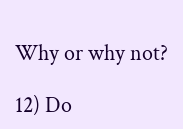Why or why not?

12) Do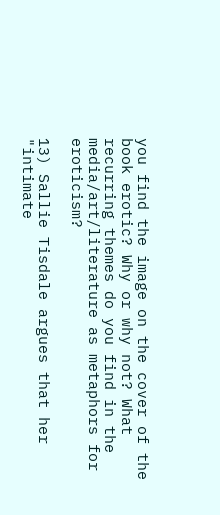you find the image on the cover of the book erotic? Why or why not? What recurring themes do you find in the media/art/literature as metaphors for eroticism?

13) Sallie Tisdale argues that her "intimate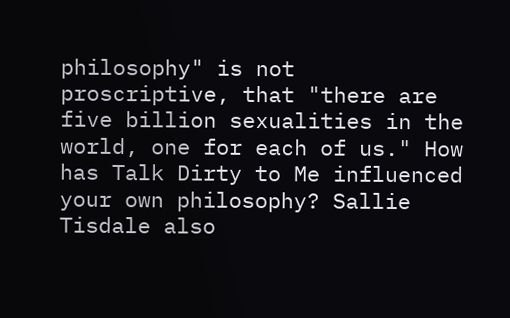philosophy" is not proscriptive, that "there are five billion sexualities in the world, one for each of us." How has Talk Dirty to Me influenced your own philosophy? Sallie Tisdale also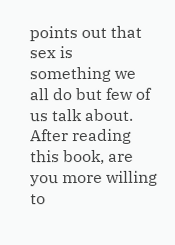points out that sex is something we all do but few of us talk about. After reading this book, are you more willing to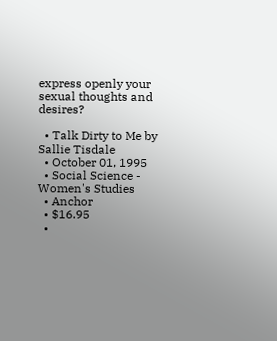express openly your sexual thoughts and desires?

  • Talk Dirty to Me by Sallie Tisdale
  • October 01, 1995
  • Social Science - Women's Studies
  • Anchor
  • $16.95
  •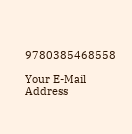9780385468558

Your E-Mail Address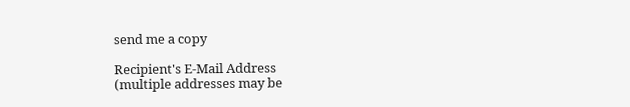send me a copy

Recipient's E-Mail Address
(multiple addresses may be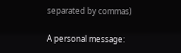separated by commas)

A personal message: